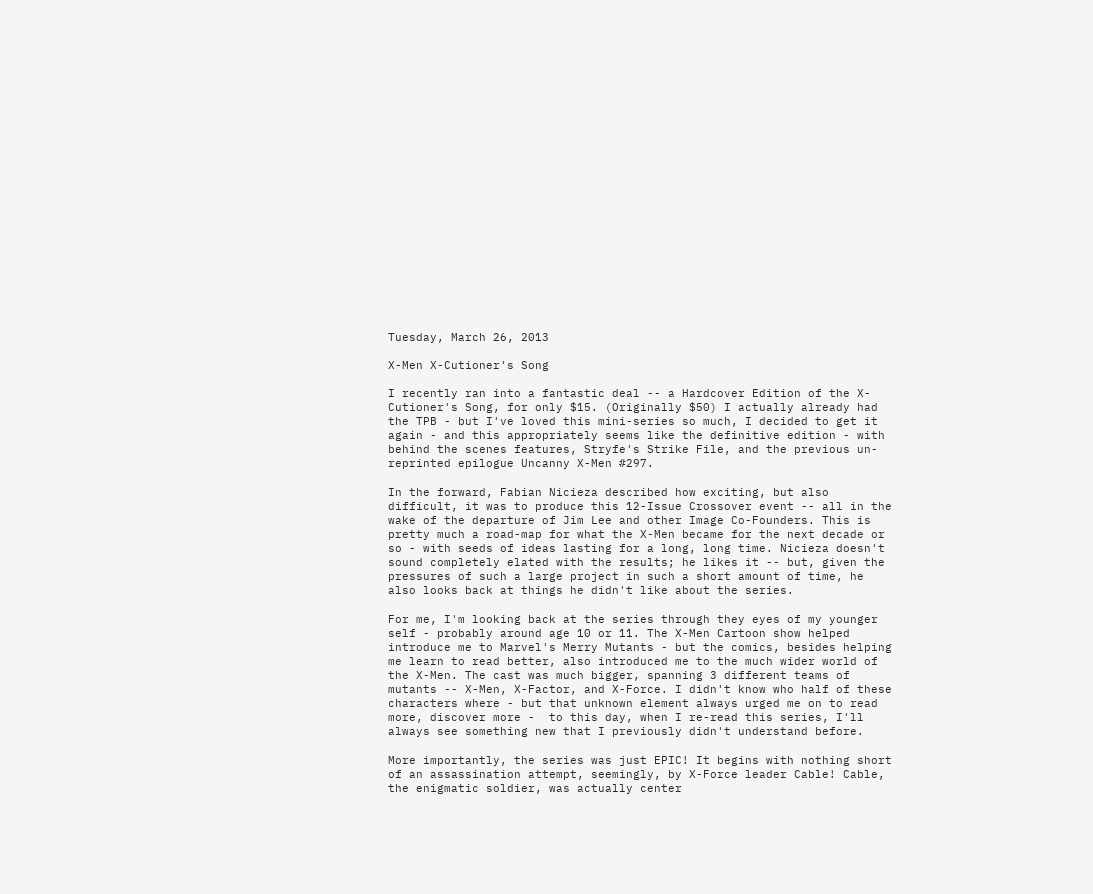Tuesday, March 26, 2013

X-Men X-Cutioner's Song

I recently ran into a fantastic deal -- a Hardcover Edition of the X-Cutioner's Song, for only $15. (Originally $50) I actually already had the TPB - but I've loved this mini-series so much, I decided to get it again - and this appropriately seems like the definitive edition - with behind the scenes features, Stryfe's Strike File, and the previous un-reprinted epilogue Uncanny X-Men #297.

In the forward, Fabian Nicieza described how exciting, but also difficult, it was to produce this 12-Issue Crossover event -- all in the wake of the departure of Jim Lee and other Image Co-Founders. This is pretty much a road-map for what the X-Men became for the next decade or so - with seeds of ideas lasting for a long, long time. Nicieza doesn't sound completely elated with the results; he likes it -- but, given the pressures of such a large project in such a short amount of time, he also looks back at things he didn't like about the series.

For me, I'm looking back at the series through they eyes of my younger self - probably around age 10 or 11. The X-Men Cartoon show helped introduce me to Marvel's Merry Mutants - but the comics, besides helping me learn to read better, also introduced me to the much wider world of the X-Men. The cast was much bigger, spanning 3 different teams of mutants -- X-Men, X-Factor, and X-Force. I didn't know who half of these characters where - but that unknown element always urged me on to read more, discover more -  to this day, when I re-read this series, I'll always see something new that I previously didn't understand before.

More importantly, the series was just EPIC! It begins with nothing short of an assassination attempt, seemingly, by X-Force leader Cable! Cable, the enigmatic soldier, was actually center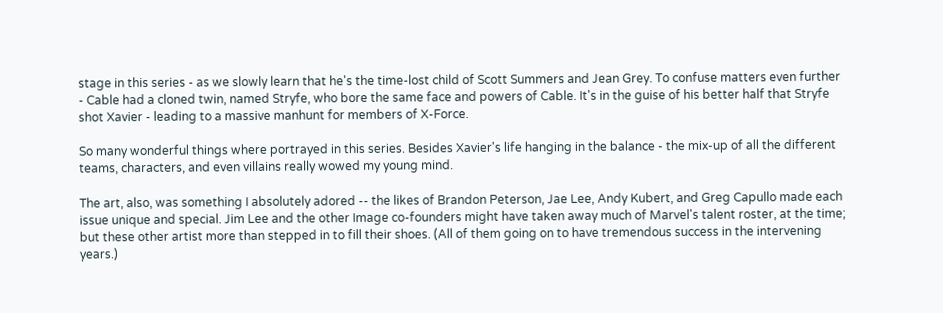stage in this series - as we slowly learn that he's the time-lost child of Scott Summers and Jean Grey. To confuse matters even further - Cable had a cloned twin, named Stryfe, who bore the same face and powers of Cable. It's in the guise of his better half that Stryfe shot Xavier - leading to a massive manhunt for members of X-Force.

So many wonderful things where portrayed in this series. Besides Xavier's life hanging in the balance - the mix-up of all the different teams, characters, and even villains really wowed my young mind.

The art, also, was something I absolutely adored -- the likes of Brandon Peterson, Jae Lee, Andy Kubert, and Greg Capullo made each issue unique and special. Jim Lee and the other Image co-founders might have taken away much of Marvel's talent roster, at the time; but these other artist more than stepped in to fill their shoes. (All of them going on to have tremendous success in the intervening years.)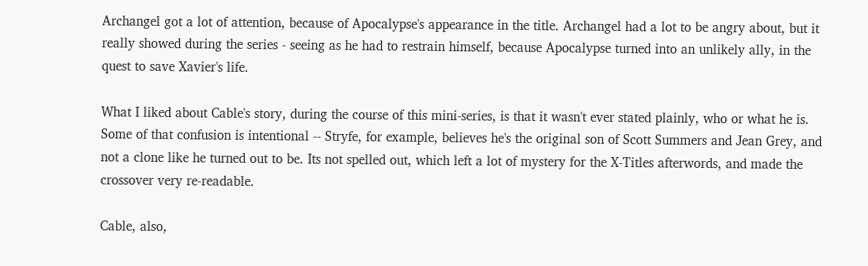Archangel got a lot of attention, because of Apocalypse's appearance in the title. Archangel had a lot to be angry about, but it really showed during the series - seeing as he had to restrain himself, because Apocalypse turned into an unlikely ally, in the quest to save Xavier's life.

What I liked about Cable's story, during the course of this mini-series, is that it wasn't ever stated plainly, who or what he is. Some of that confusion is intentional -- Stryfe, for example, believes he's the original son of Scott Summers and Jean Grey, and not a clone like he turned out to be. Its not spelled out, which left a lot of mystery for the X-Titles afterwords, and made the crossover very re-readable.

Cable, also,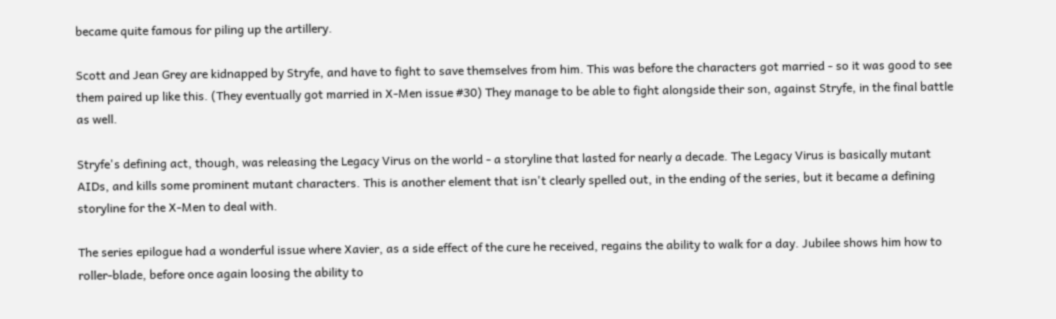became quite famous for piling up the artillery.

Scott and Jean Grey are kidnapped by Stryfe, and have to fight to save themselves from him. This was before the characters got married - so it was good to see them paired up like this. (They eventually got married in X-Men issue #30) They manage to be able to fight alongside their son, against Stryfe, in the final battle as well.

Stryfe's defining act, though, was releasing the Legacy Virus on the world - a storyline that lasted for nearly a decade. The Legacy Virus is basically mutant AIDs, and kills some prominent mutant characters. This is another element that isn't clearly spelled out, in the ending of the series, but it became a defining storyline for the X-Men to deal with.

The series epilogue had a wonderful issue where Xavier, as a side effect of the cure he received, regains the ability to walk for a day. Jubilee shows him how to roller-blade, before once again loosing the ability to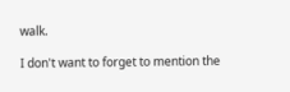walk.

I don't want to forget to mention the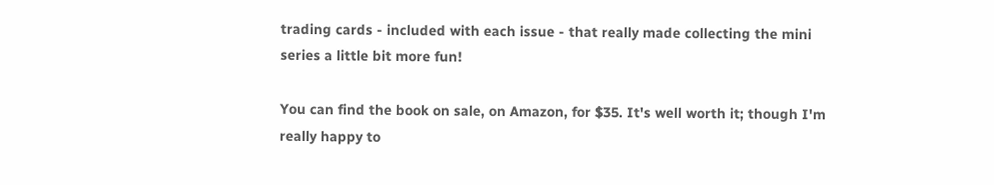trading cards - included with each issue - that really made collecting the mini series a little bit more fun!

You can find the book on sale, on Amazon, for $35. It's well worth it; though I'm really happy to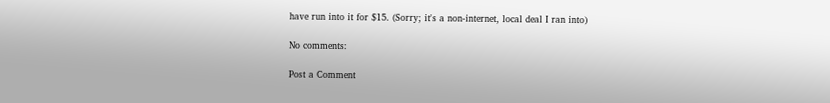have run into it for $15. (Sorry; it's a non-internet, local deal I ran into)

No comments:

Post a Comment